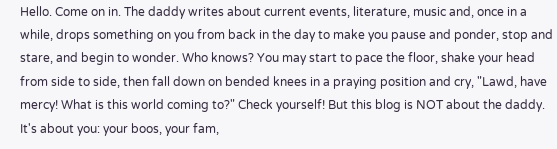Hello. Come on in. The daddy writes about current events, literature, music and, once in a while, drops something on you from back in the day to make you pause and ponder, stop and stare, and begin to wonder. Who knows? You may start to pace the floor, shake your head from side to side, then fall down on bended knees in a praying position and cry, "Lawd, have mercy! What is this world coming to?" Check yourself! But this blog is NOT about the daddy. It's about you: your boos, your fam,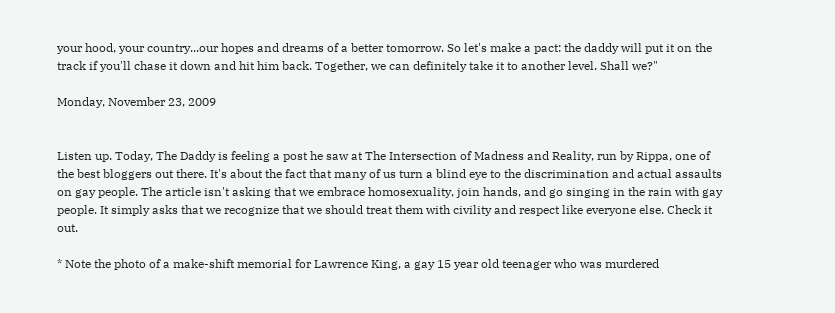your hood, your country...our hopes and dreams of a better tomorrow. So let's make a pact: the daddy will put it on the track if you'll chase it down and hit him back. Together, we can definitely take it to another level. Shall we?"

Monday, November 23, 2009


Listen up. Today, The Daddy is feeling a post he saw at The Intersection of Madness and Reality, run by Rippa, one of the best bloggers out there. It's about the fact that many of us turn a blind eye to the discrimination and actual assaults on gay people. The article isn't asking that we embrace homosexuality, join hands, and go singing in the rain with gay people. It simply asks that we recognize that we should treat them with civility and respect like everyone else. Check it out.

* Note the photo of a make-shift memorial for Lawrence King, a gay 15 year old teenager who was murdered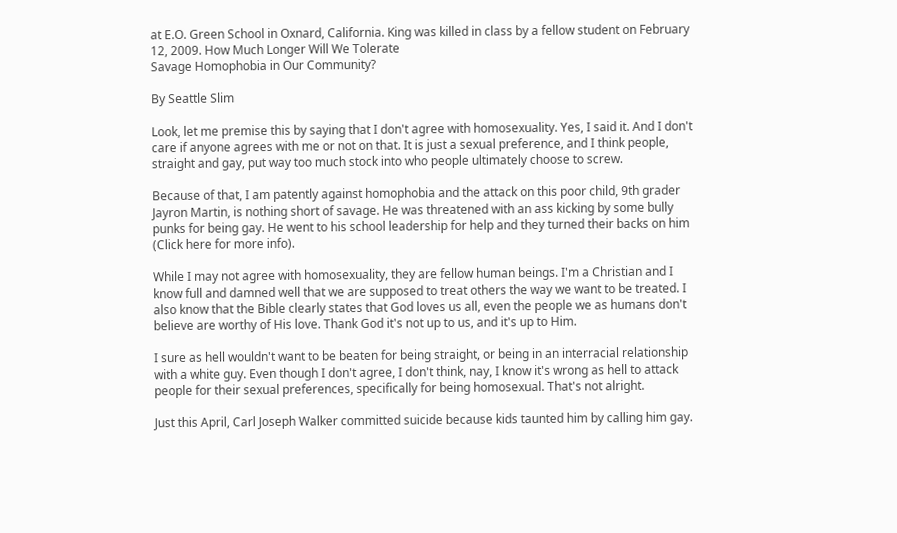at E.O. Green School in Oxnard, California. King was killed in class by a fellow student on February 12, 2009. How Much Longer Will We Tolerate
Savage Homophobia in Our Community?

By Seattle Slim

Look, let me premise this by saying that I don't agree with homosexuality. Yes, I said it. And I don't care if anyone agrees with me or not on that. It is just a sexual preference, and I think people, straight and gay, put way too much stock into who people ultimately choose to screw.

Because of that, I am patently against homophobia and the attack on this poor child, 9th grader Jayron Martin, is nothing short of savage. He was threatened with an ass kicking by some bully punks for being gay. He went to his school leadership for help and they turned their backs on him (Click here for more info).

While I may not agree with homosexuality, they are fellow human beings. I'm a Christian and I know full and damned well that we are supposed to treat others the way we want to be treated. I also know that the Bible clearly states that God loves us all, even the people we as humans don't believe are worthy of His love. Thank God it's not up to us, and it's up to Him.

I sure as hell wouldn't want to be beaten for being straight, or being in an interracial relationship with a white guy. Even though I don't agree, I don't think, nay, I know it's wrong as hell to attack people for their sexual preferences, specifically for being homosexual. That's not alright.

Just this April, Carl Joseph Walker committed suicide because kids taunted him by calling him gay.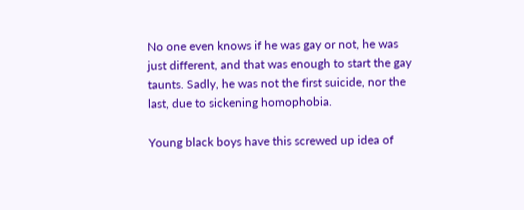No one even knows if he was gay or not, he was just different, and that was enough to start the gay taunts. Sadly, he was not the first suicide, nor the last, due to sickening homophobia.

Young black boys have this screwed up idea of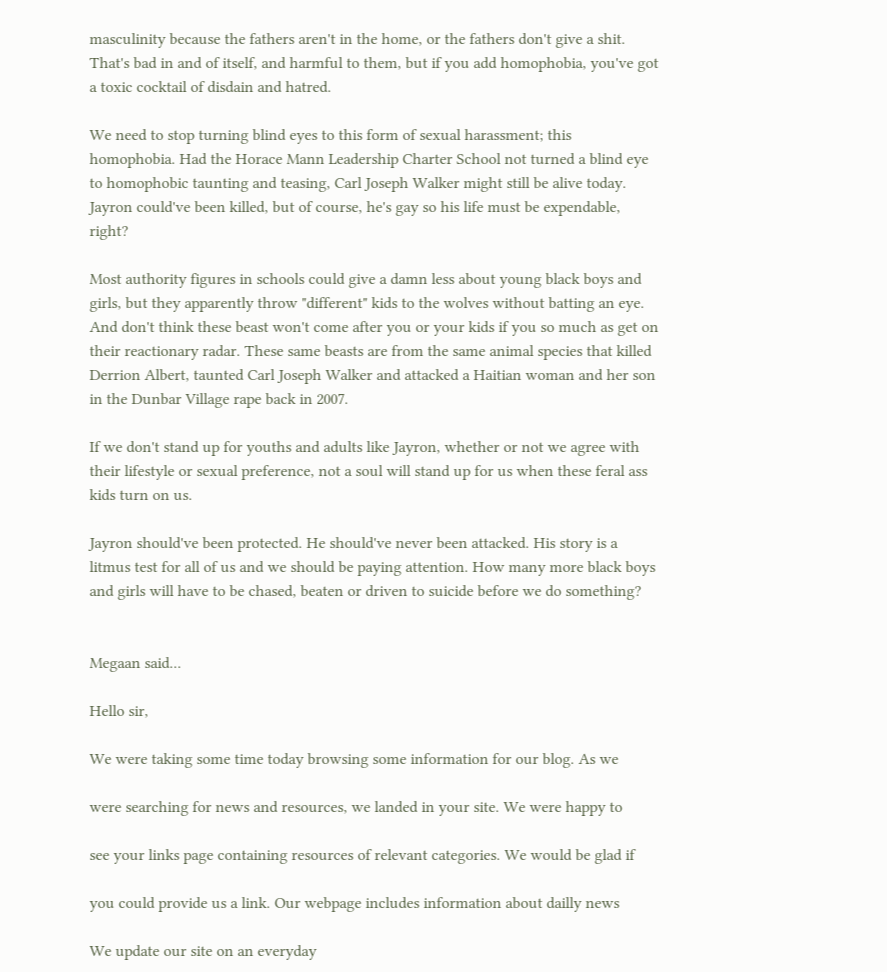masculinity because the fathers aren't in the home, or the fathers don't give a shit. That's bad in and of itself, and harmful to them, but if you add homophobia, you've got a toxic cocktail of disdain and hatred.

We need to stop turning blind eyes to this form of sexual harassment; this homophobia. Had the Horace Mann Leadership Charter School not turned a blind eye to homophobic taunting and teasing, Carl Joseph Walker might still be alive today. Jayron could've been killed, but of course, he's gay so his life must be expendable, right?

Most authority figures in schools could give a damn less about young black boys and girls, but they apparently throw "different" kids to the wolves without batting an eye. And don't think these beast won't come after you or your kids if you so much as get on their reactionary radar. These same beasts are from the same animal species that killed Derrion Albert, taunted Carl Joseph Walker and attacked a Haitian woman and her son in the Dunbar Village rape back in 2007.

If we don't stand up for youths and adults like Jayron, whether or not we agree with their lifestyle or sexual preference, not a soul will stand up for us when these feral ass kids turn on us.

Jayron should've been protected. He should've never been attacked. His story is a litmus test for all of us and we should be paying attention. How many more black boys and girls will have to be chased, beaten or driven to suicide before we do something?


Megaan said...

Hello sir,

We were taking some time today browsing some information for our blog. As we

were searching for news and resources, we landed in your site. We were happy to

see your links page containing resources of relevant categories. We would be glad if

you could provide us a link. Our webpage includes information about dailly news

We update our site on an everyday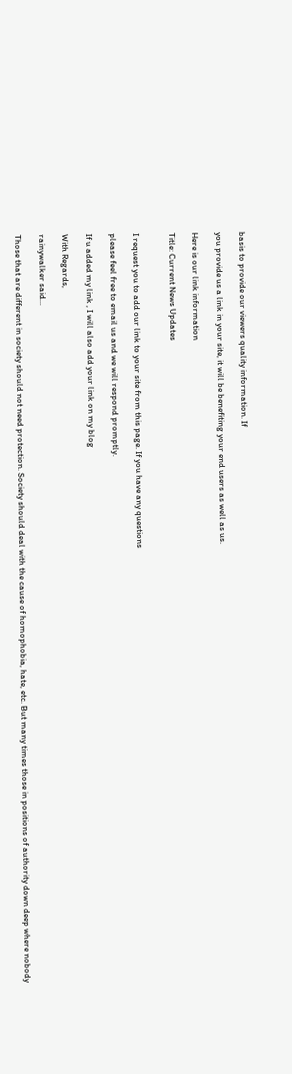basis to provide our viewers quality information. If

you provide us a link in your site, it will be benefiting your end users as well as us.

Here is our link information

Title: Current News Updates


I request you to add our link to your site from this page. If you have any questions

please feel free to email us and we will respond promptly.

If u added my link , I will also add your link on my blog

With Regards,

rainywalker said...

Those that are different in society should not need protection. Society should deal with the cause of homophobia, hate, etc. But many times those in positions of authority down deep where nobody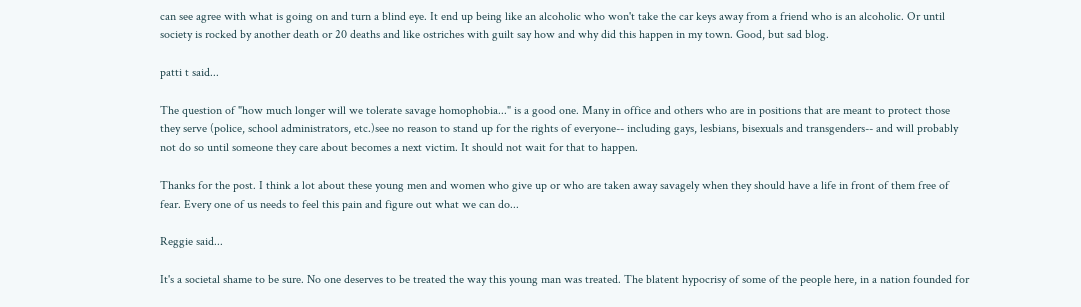can see agree with what is going on and turn a blind eye. It end up being like an alcoholic who won't take the car keys away from a friend who is an alcoholic. Or until society is rocked by another death or 20 deaths and like ostriches with guilt say how and why did this happen in my town. Good, but sad blog.

patti t said...

The question of "how much longer will we tolerate savage homophobia..." is a good one. Many in office and others who are in positions that are meant to protect those they serve (police, school administrators, etc.)see no reason to stand up for the rights of everyone-- including gays, lesbians, bisexuals and transgenders-- and will probably not do so until someone they care about becomes a next victim. It should not wait for that to happen.

Thanks for the post. I think a lot about these young men and women who give up or who are taken away savagely when they should have a life in front of them free of fear. Every one of us needs to feel this pain and figure out what we can do...

Reggie said...

It's a societal shame to be sure. No one deserves to be treated the way this young man was treated. The blatent hypocrisy of some of the people here, in a nation founded for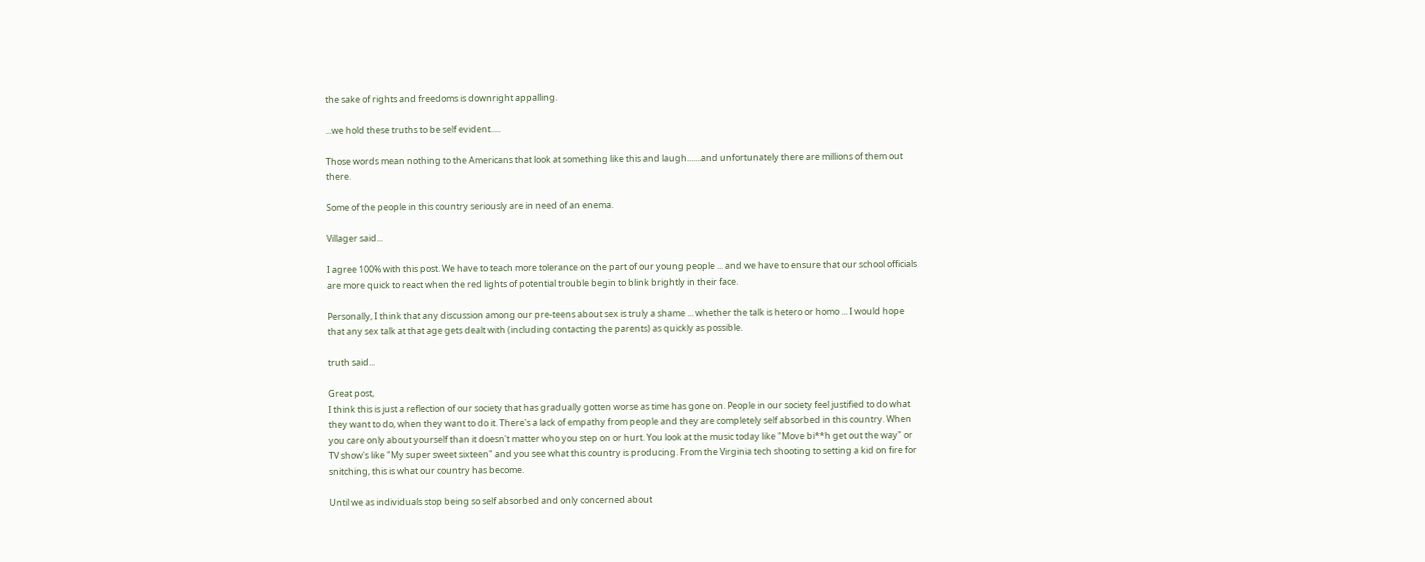the sake of rights and freedoms is downright appalling.

...we hold these truths to be self evident.....

Those words mean nothing to the Americans that look at something like this and laugh.......and unfortunately there are millions of them out there.

Some of the people in this country seriously are in need of an enema.

Villager said...

I agree 100% with this post. We have to teach more tolerance on the part of our young people ... and we have to ensure that our school officials are more quick to react when the red lights of potential trouble begin to blink brightly in their face.

Personally, I think that any discussion among our pre-teens about sex is truly a shame ... whether the talk is hetero or homo ... I would hope that any sex talk at that age gets dealt with (including contacting the parents) as quickly as possible.

truth said...

Great post,
I think this is just a reflection of our society that has gradually gotten worse as time has gone on. People in our society feel justified to do what they want to do, when they want to do it. There's a lack of empathy from people and they are completely self absorbed in this country. When you care only about yourself than it doesn't matter who you step on or hurt. You look at the music today like "Move bi**h get out the way" or TV show's like "My super sweet sixteen" and you see what this country is producing. From the Virginia tech shooting to setting a kid on fire for snitching, this is what our country has become.

Until we as individuals stop being so self absorbed and only concerned about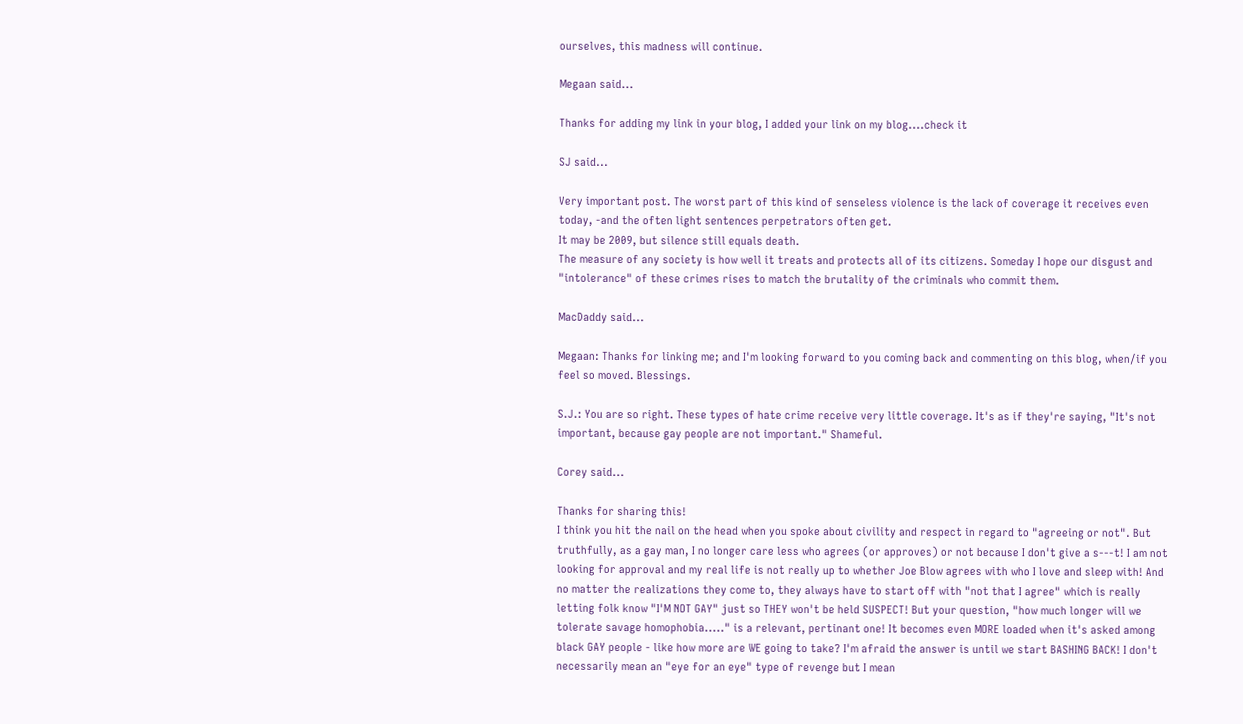ourselves, this madness will continue.

Megaan said...

Thanks for adding my link in your blog, I added your link on my blog....check it

SJ said...

Very important post. The worst part of this kind of senseless violence is the lack of coverage it receives even today, -and the often light sentences perpetrators often get.
It may be 2009, but silence still equals death.
The measure of any society is how well it treats and protects all of its citizens. Someday I hope our disgust and "intolerance" of these crimes rises to match the brutality of the criminals who commit them.

MacDaddy said...

Megaan: Thanks for linking me; and I'm looking forward to you coming back and commenting on this blog, when/if you feel so moved. Blessings.

S.J.: You are so right. These types of hate crime receive very little coverage. It's as if they're saying, "It's not important, because gay people are not important." Shameful.

Corey said...

Thanks for sharing this!
I think you hit the nail on the head when you spoke about civility and respect in regard to "agreeing or not". But truthfully, as a gay man, I no longer care less who agrees (or approves) or not because I don't give a s---t! I am not looking for approval and my real life is not really up to whether Joe Blow agrees with who I love and sleep with! And no matter the realizations they come to, they always have to start off with "not that I agree" which is really letting folk know "I'M NOT GAY" just so THEY won't be held SUSPECT! But your question, "how much longer will we tolerate savage homophobia....." is a relevant, pertinant one! It becomes even MORE loaded when it's asked among black GAY people - like how more are WE going to take? I'm afraid the answer is until we start BASHING BACK! I don't necessarily mean an "eye for an eye" type of revenge but I mean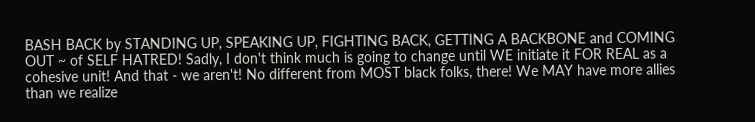BASH BACK by STANDING UP, SPEAKING UP, FIGHTING BACK, GETTING A BACKBONE and COMING OUT ~ of SELF HATRED! Sadly, I don't think much is going to change until WE initiate it FOR REAL as a cohesive unit! And that - we aren't! No different from MOST black folks, there! We MAY have more allies than we realize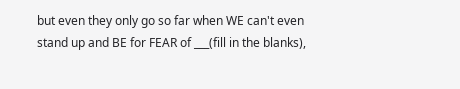but even they only go so far when WE can't even stand up and BE for FEAR of ___(fill in the blanks),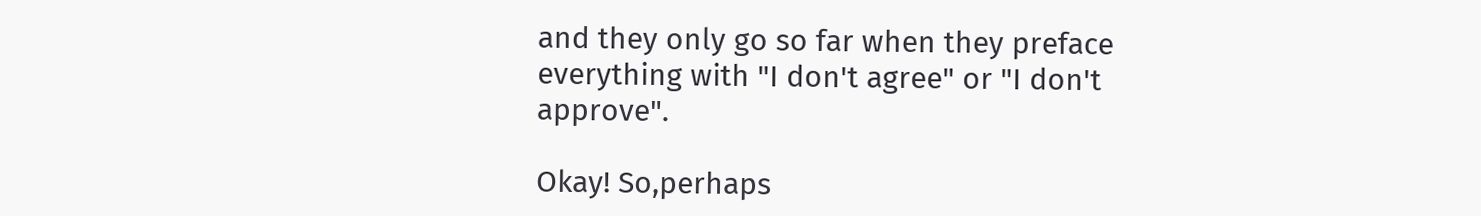and they only go so far when they preface everything with "I don't agree" or "I don't approve".

Okay! So,perhaps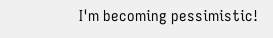I'm becoming pessimistic!